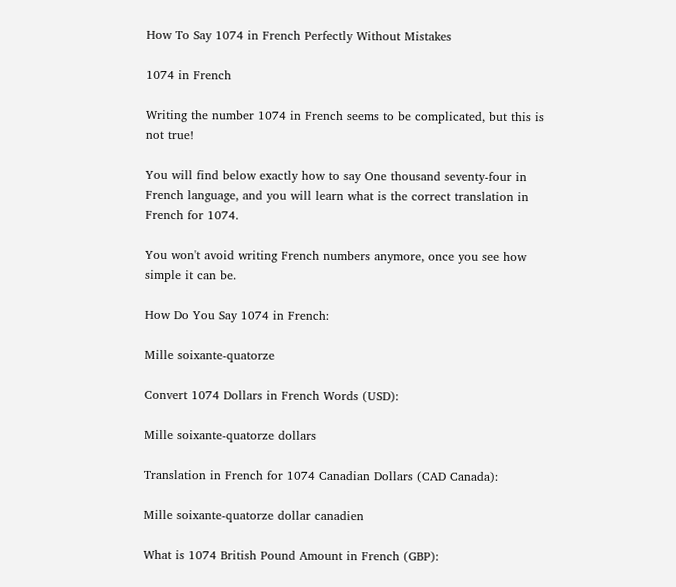How To Say 1074 in French Perfectly Without Mistakes

1074 in French

Writing the number 1074 in French seems to be complicated, but this is not true!

You will find below exactly how to say One thousand seventy-four in French language, and you will learn what is the correct translation in French for 1074.

You won't avoid writing French numbers anymore, once you see how simple it can be.

How Do You Say 1074 in French:

Mille soixante-quatorze

Convert 1074 Dollars in French Words (USD):

Mille soixante-quatorze dollars

Translation in French for 1074 Canadian Dollars (CAD Canada):

Mille soixante-quatorze dollar canadien

What is 1074 British Pound Amount in French (GBP):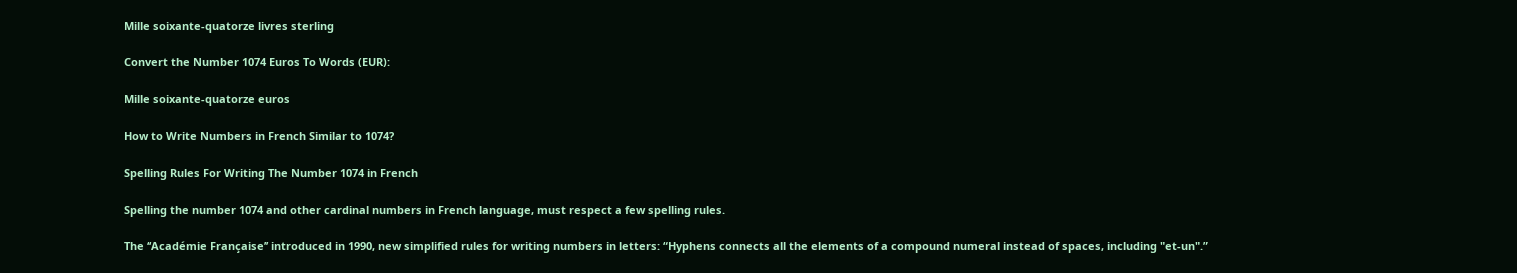Mille soixante-quatorze livres sterling

Convert the Number 1074 Euros To Words (EUR):

Mille soixante-quatorze euros

How to Write Numbers in French Similar to 1074?

Spelling Rules For Writing The Number 1074 in French

Spelling the number 1074 and other cardinal numbers in French language, must respect a few spelling rules.

The ‘‘Académie Française’’ introduced in 1990, new simplified rules for writing numbers in letters: “Hyphens connects all the elements of a compound numeral instead of spaces, including "et-un".”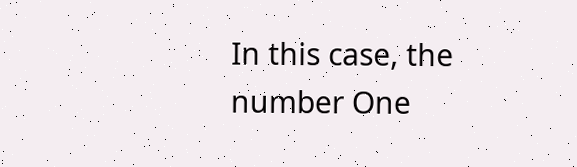In this case, the number One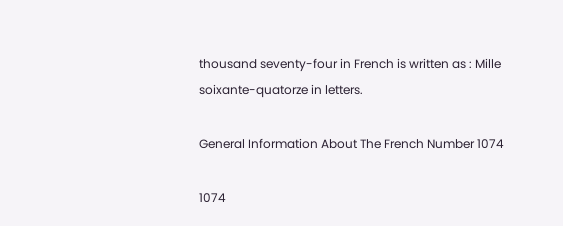thousand seventy-four in French is written as : Mille soixante-quatorze in letters.

General Information About The French Number 1074

1074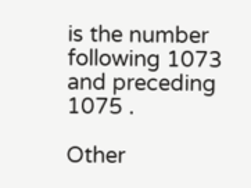is the number following 1073 and preceding 1075 .

Other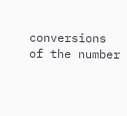conversions of the number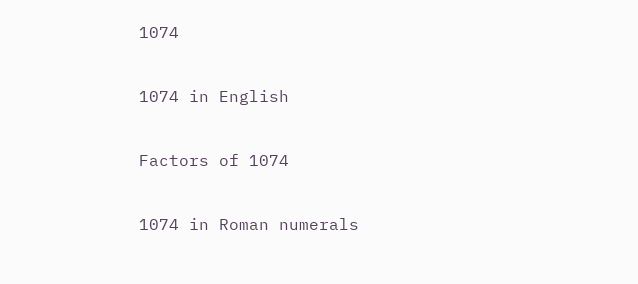1074

1074 in English

Factors of 1074

1074 in Roman numerals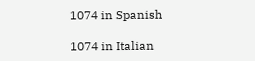1074 in Spanish

1074 in Italian